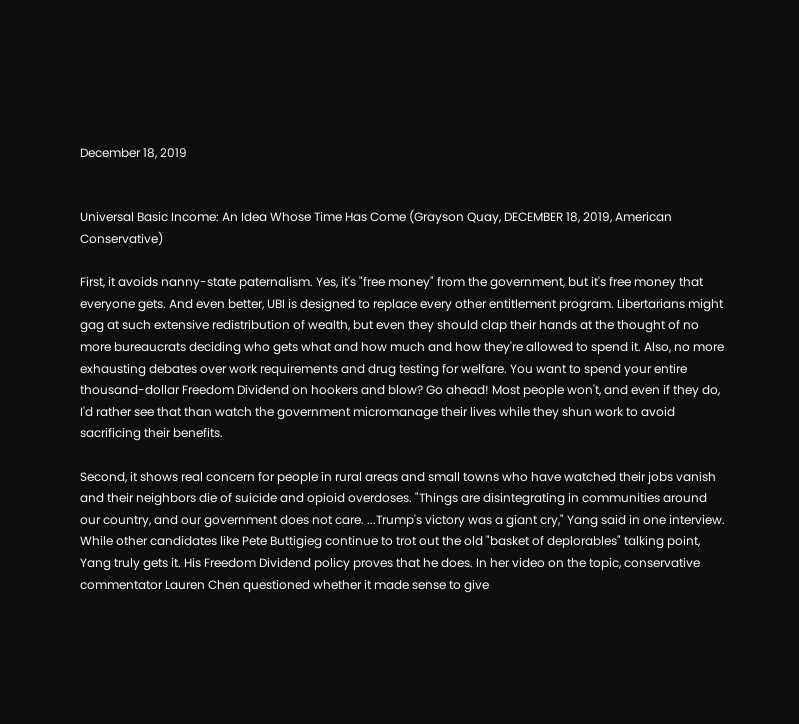December 18, 2019


Universal Basic Income: An Idea Whose Time Has Come (Grayson Quay, DECEMBER 18, 2019, American Conservative)

First, it avoids nanny-state paternalism. Yes, it's "free money" from the government, but it's free money that everyone gets. And even better, UBI is designed to replace every other entitlement program. Libertarians might gag at such extensive redistribution of wealth, but even they should clap their hands at the thought of no more bureaucrats deciding who gets what and how much and how they're allowed to spend it. Also, no more exhausting debates over work requirements and drug testing for welfare. You want to spend your entire thousand-dollar Freedom Dividend on hookers and blow? Go ahead! Most people won't, and even if they do, I'd rather see that than watch the government micromanage their lives while they shun work to avoid sacrificing their benefits.

Second, it shows real concern for people in rural areas and small towns who have watched their jobs vanish and their neighbors die of suicide and opioid overdoses. "Things are disintegrating in communities around our country, and our government does not care. ...Trump's victory was a giant cry," Yang said in one interview. While other candidates like Pete Buttigieg continue to trot out the old "basket of deplorables" talking point, Yang truly gets it. His Freedom Dividend policy proves that he does. In her video on the topic, conservative commentator Lauren Chen questioned whether it made sense to give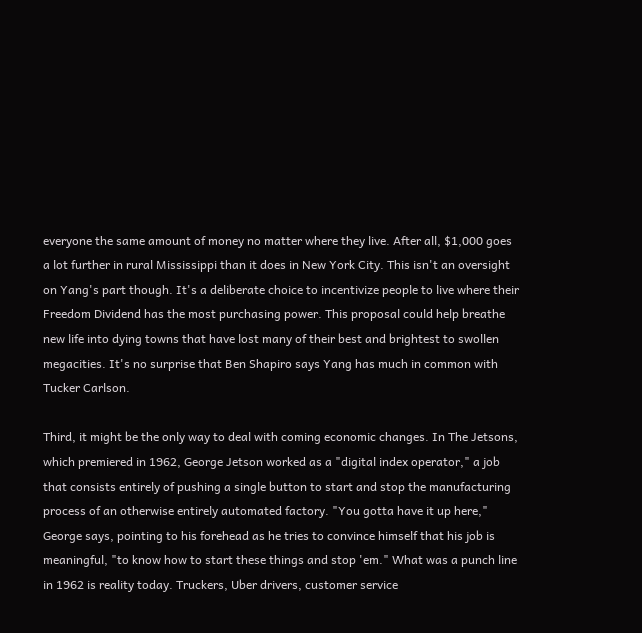everyone the same amount of money no matter where they live. After all, $1,000 goes a lot further in rural Mississippi than it does in New York City. This isn't an oversight on Yang's part though. It's a deliberate choice to incentivize people to live where their Freedom Dividend has the most purchasing power. This proposal could help breathe new life into dying towns that have lost many of their best and brightest to swollen megacities. It's no surprise that Ben Shapiro says Yang has much in common with Tucker Carlson.

Third, it might be the only way to deal with coming economic changes. In The Jetsons, which premiered in 1962, George Jetson worked as a "digital index operator," a job that consists entirely of pushing a single button to start and stop the manufacturing process of an otherwise entirely automated factory. "You gotta have it up here," George says, pointing to his forehead as he tries to convince himself that his job is meaningful, "to know how to start these things and stop 'em." What was a punch line in 1962 is reality today. Truckers, Uber drivers, customer service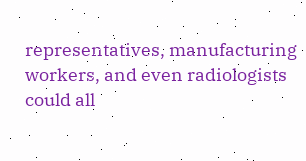representatives, manufacturing workers, and even radiologists could all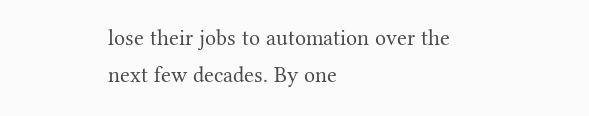lose their jobs to automation over the next few decades. By one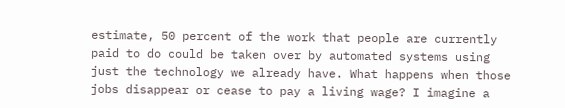estimate, 50 percent of the work that people are currently paid to do could be taken over by automated systems using just the technology we already have. What happens when those jobs disappear or cease to pay a living wage? I imagine a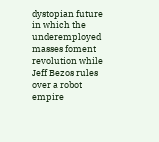dystopian future in which the underemployed masses foment revolution while Jeff Bezos rules over a robot empire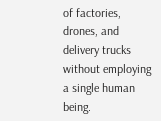of factories, drones, and delivery trucks without employing a single human being.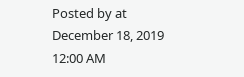Posted by at December 18, 2019 12:00 AM